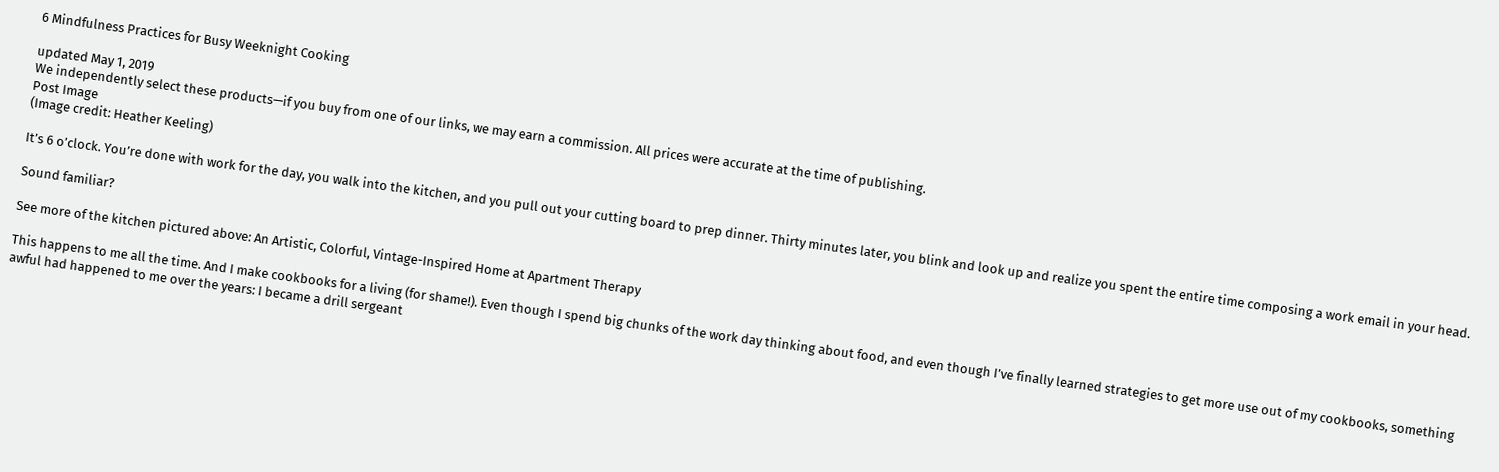6 Mindfulness Practices for Busy Weeknight Cooking

updated May 1, 2019
We independently select these products—if you buy from one of our links, we may earn a commission. All prices were accurate at the time of publishing.
Post Image
(Image credit: Heather Keeling)

It’s 6 o’clock. You’re done with work for the day, you walk into the kitchen, and you pull out your cutting board to prep dinner. Thirty minutes later, you blink and look up and realize you spent the entire time composing a work email in your head.

Sound familiar?

See more of the kitchen pictured above: An Artistic, Colorful, Vintage-Inspired Home at Apartment Therapy

This happens to me all the time. And I make cookbooks for a living (for shame!). Even though I spend big chunks of the work day thinking about food, and even though I’ve finally learned strategies to get more use out of my cookbooks, something awful had happened to me over the years: I became a drill sergeant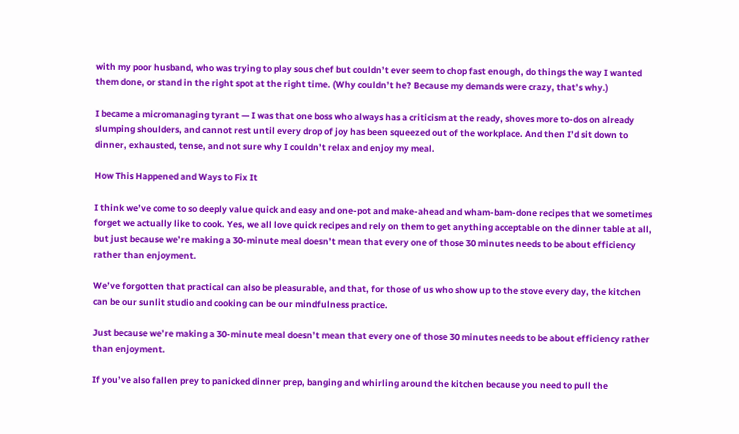with my poor husband, who was trying to play sous chef but couldn’t ever seem to chop fast enough, do things the way I wanted them done, or stand in the right spot at the right time. (Why couldn’t he? Because my demands were crazy, that’s why.)

I became a micromanaging tyrant — I was that one boss who always has a criticism at the ready, shoves more to-dos on already slumping shoulders, and cannot rest until every drop of joy has been squeezed out of the workplace. And then I’d sit down to dinner, exhausted, tense, and not sure why I couldn’t relax and enjoy my meal.

How This Happened and Ways to Fix It

I think we’ve come to so deeply value quick and easy and one-pot and make-ahead and wham-bam-done recipes that we sometimes forget we actually like to cook. Yes, we all love quick recipes and rely on them to get anything acceptable on the dinner table at all, but just because we’re making a 30-minute meal doesn’t mean that every one of those 30 minutes needs to be about efficiency rather than enjoyment.

We’ve forgotten that practical can also be pleasurable, and that, for those of us who show up to the stove every day, the kitchen can be our sunlit studio and cooking can be our mindfulness practice.

Just because we’re making a 30-minute meal doesn’t mean that every one of those 30 minutes needs to be about efficiency rather than enjoyment.

If you’ve also fallen prey to panicked dinner prep, banging and whirling around the kitchen because you need to pull the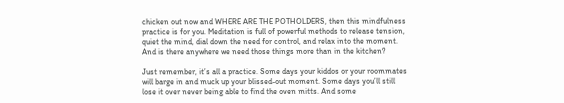chicken out now and WHERE ARE THE POTHOLDERS, then this mindfulness practice is for you. Meditation is full of powerful methods to release tension, quiet the mind, dial down the need for control, and relax into the moment. And is there anywhere we need those things more than in the kitchen?

Just remember, it’s all a practice. Some days your kiddos or your roommates will barge in and muck up your blissed-out moment. Some days you’ll still lose it over never being able to find the oven mitts. And some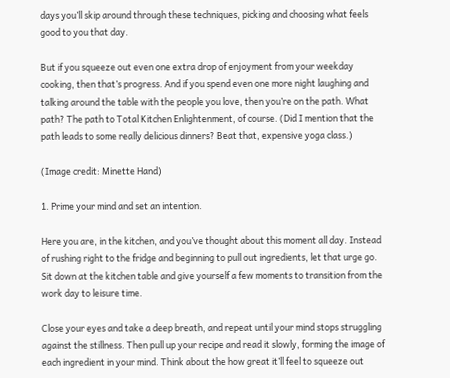days you’ll skip around through these techniques, picking and choosing what feels good to you that day.

But if you squeeze out even one extra drop of enjoyment from your weekday cooking, then that’s progress. And if you spend even one more night laughing and talking around the table with the people you love, then you’re on the path. What path? The path to Total Kitchen Enlightenment, of course. (Did I mention that the path leads to some really delicious dinners? Beat that, expensive yoga class.)

(Image credit: Minette Hand)

1. Prime your mind and set an intention.

Here you are, in the kitchen, and you’ve thought about this moment all day. Instead of rushing right to the fridge and beginning to pull out ingredients, let that urge go. Sit down at the kitchen table and give yourself a few moments to transition from the work day to leisure time.

Close your eyes and take a deep breath, and repeat until your mind stops struggling against the stillness. Then pull up your recipe and read it slowly, forming the image of each ingredient in your mind. Think about the how great it’ll feel to squeeze out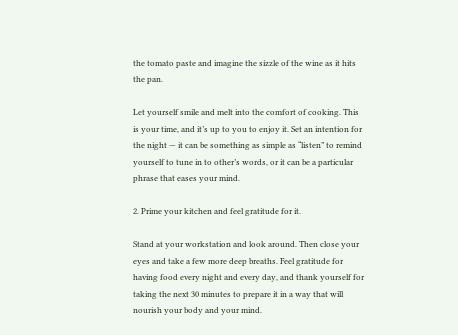the tomato paste and imagine the sizzle of the wine as it hits the pan.

Let yourself smile and melt into the comfort of cooking. This is your time, and it’s up to you to enjoy it. Set an intention for the night — it can be something as simple as “listen” to remind yourself to tune in to other’s words, or it can be a particular phrase that eases your mind.

2. Prime your kitchen and feel gratitude for it.

Stand at your workstation and look around. Then close your eyes and take a few more deep breaths. Feel gratitude for having food every night and every day, and thank yourself for taking the next 30 minutes to prepare it in a way that will nourish your body and your mind.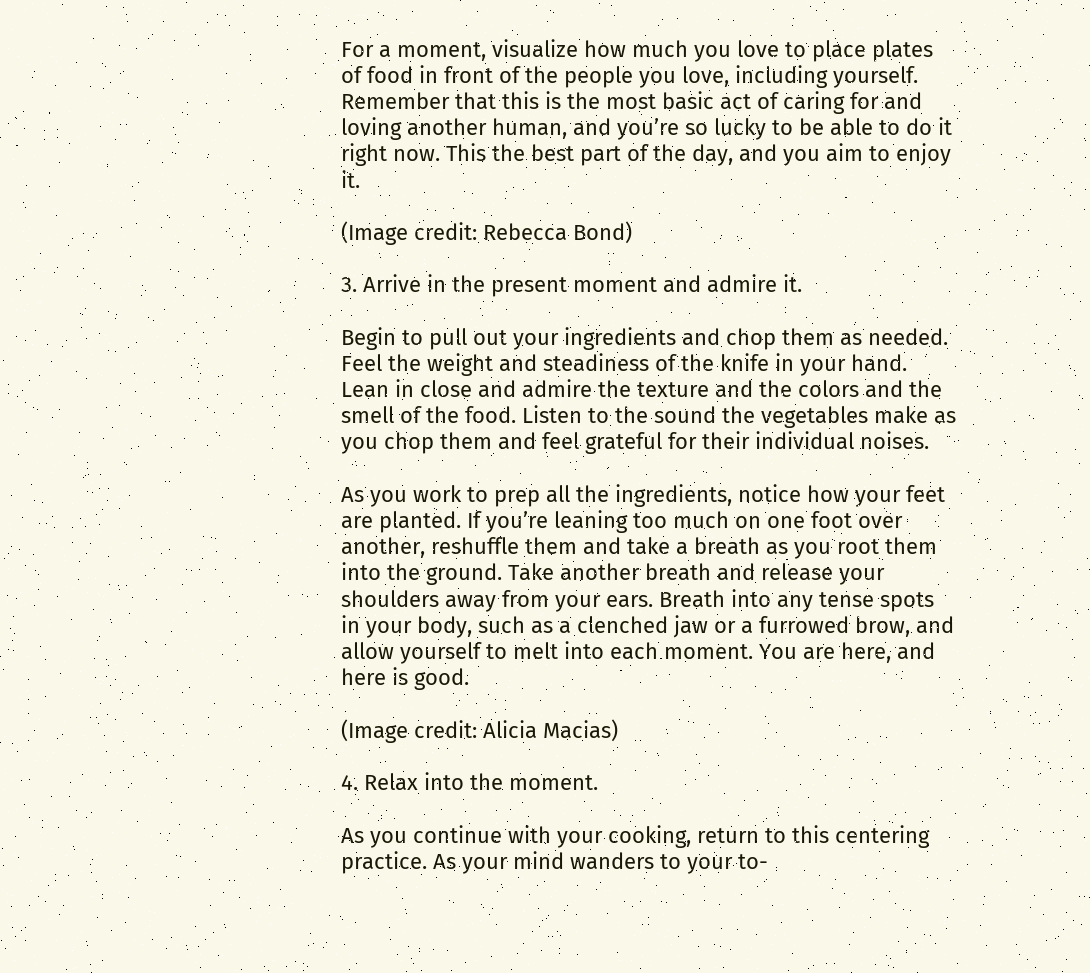For a moment, visualize how much you love to place plates of food in front of the people you love, including yourself. Remember that this is the most basic act of caring for and loving another human, and you’re so lucky to be able to do it right now. This the best part of the day, and you aim to enjoy it.

(Image credit: Rebecca Bond)

3. Arrive in the present moment and admire it.

Begin to pull out your ingredients and chop them as needed. Feel the weight and steadiness of the knife in your hand. Lean in close and admire the texture and the colors and the smell of the food. Listen to the sound the vegetables make as you chop them and feel grateful for their individual noises.

As you work to prep all the ingredients, notice how your feet are planted. If you’re leaning too much on one foot over another, reshuffle them and take a breath as you root them into the ground. Take another breath and release your shoulders away from your ears. Breath into any tense spots in your body, such as a clenched jaw or a furrowed brow, and allow yourself to melt into each moment. You are here, and here is good.

(Image credit: Alicia Macias)

4. Relax into the moment.

As you continue with your cooking, return to this centering practice. As your mind wanders to your to-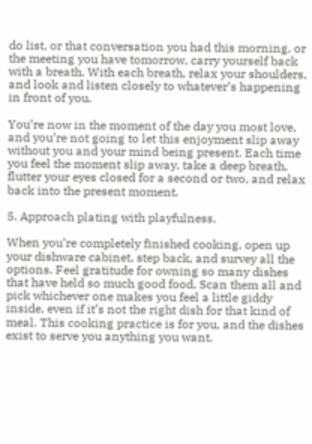do list, or that conversation you had this morning, or the meeting you have tomorrow, carry yourself back with a breath. With each breath, relax your shoulders, and look and listen closely to whatever’s happening in front of you.

You’re now in the moment of the day you most love, and you’re not going to let this enjoyment slip away without you and your mind being present. Each time you feel the moment slip away, take a deep breath, flutter your eyes closed for a second or two, and relax back into the present moment.

5. Approach plating with playfulness.

When you’re completely finished cooking, open up your dishware cabinet, step back, and survey all the options. Feel gratitude for owning so many dishes that have held so much good food. Scan them all and pick whichever one makes you feel a little giddy inside, even if it’s not the right dish for that kind of meal. This cooking practice is for you, and the dishes exist to serve you anything you want.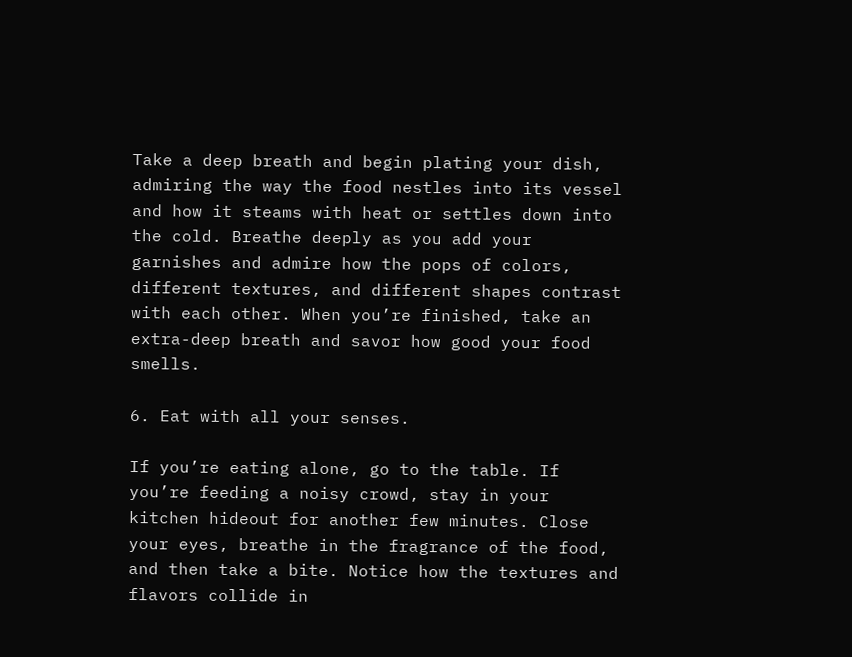Take a deep breath and begin plating your dish, admiring the way the food nestles into its vessel and how it steams with heat or settles down into the cold. Breathe deeply as you add your garnishes and admire how the pops of colors, different textures, and different shapes contrast with each other. When you’re finished, take an extra-deep breath and savor how good your food smells.

6. Eat with all your senses.

If you’re eating alone, go to the table. If you’re feeding a noisy crowd, stay in your kitchen hideout for another few minutes. Close your eyes, breathe in the fragrance of the food, and then take a bite. Notice how the textures and flavors collide in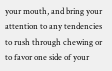your mouth, and bring your attention to any tendencies to rush through chewing or to favor one side of your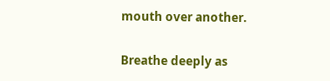mouth over another.

Breathe deeply as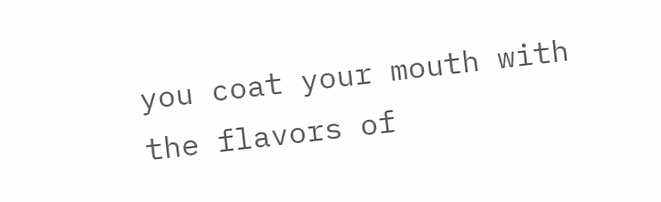you coat your mouth with the flavors of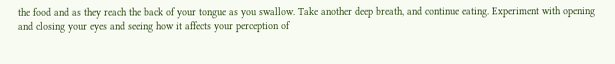the food and as they reach the back of your tongue as you swallow. Take another deep breath, and continue eating. Experiment with opening and closing your eyes and seeing how it affects your perception of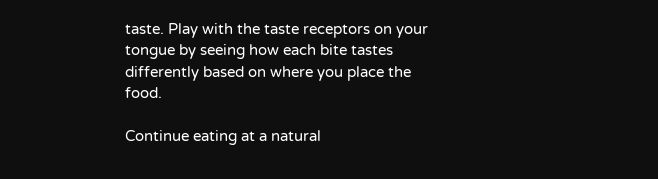taste. Play with the taste receptors on your tongue by seeing how each bite tastes differently based on where you place the food.

Continue eating at a natural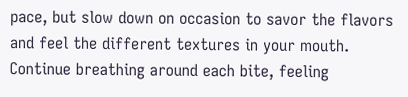pace, but slow down on occasion to savor the flavors and feel the different textures in your mouth. Continue breathing around each bite, feeling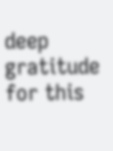deep gratitude for this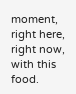moment, right here, right now, with this food.